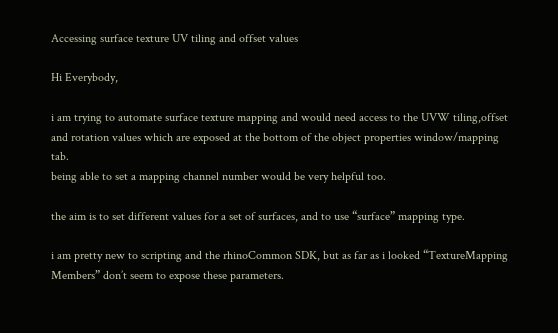Accessing surface texture UV tiling and offset values

Hi Everybody,

i am trying to automate surface texture mapping and would need access to the UVW tiling,offset and rotation values which are exposed at the bottom of the object properties window/mapping tab.
being able to set a mapping channel number would be very helpful too.

the aim is to set different values for a set of surfaces, and to use “surface” mapping type.

i am pretty new to scripting and the rhinoCommon SDK, but as far as i looked “TextureMapping Members” don’t seem to expose these parameters.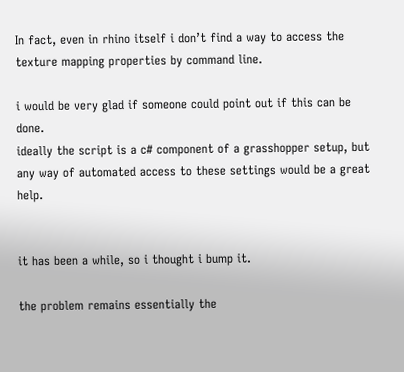In fact, even in rhino itself i don’t find a way to access the texture mapping properties by command line.

i would be very glad if someone could point out if this can be done.
ideally the script is a c# component of a grasshopper setup, but any way of automated access to these settings would be a great help.


it has been a while, so i thought i bump it.

the problem remains essentially the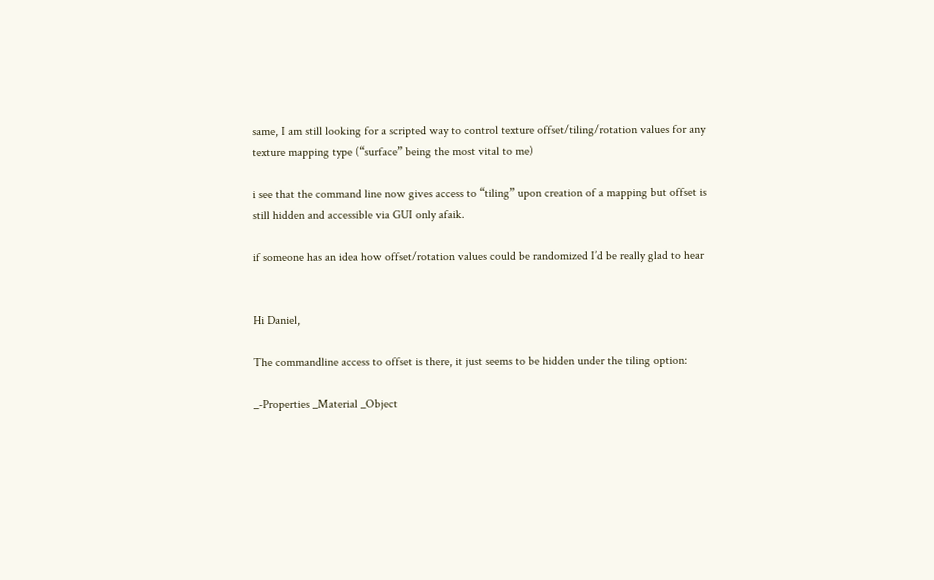same, I am still looking for a scripted way to control texture offset/tiling/rotation values for any texture mapping type (“surface” being the most vital to me)

i see that the command line now gives access to “tiling” upon creation of a mapping but offset is still hidden and accessible via GUI only afaik.

if someone has an idea how offset/rotation values could be randomized I’d be really glad to hear


Hi Daniel,

The commandline access to offset is there, it just seems to be hidden under the tiling option:

_-Properties _Material _Object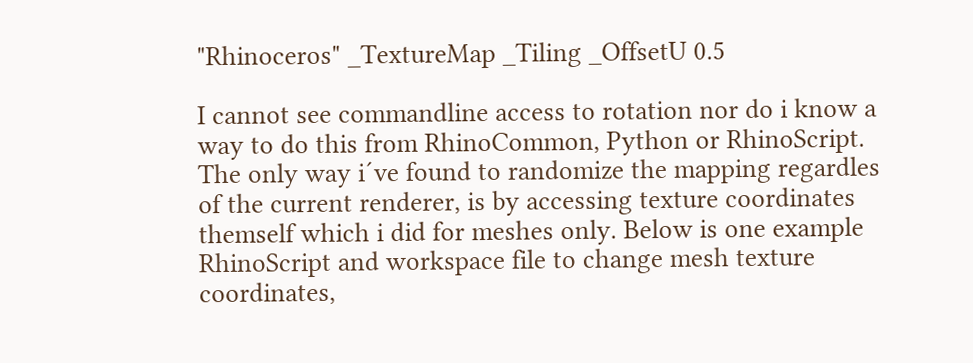"Rhinoceros" _TextureMap _Tiling _OffsetU 0.5

I cannot see commandline access to rotation nor do i know a way to do this from RhinoCommon, Python or RhinoScript. The only way i´ve found to randomize the mapping regardles of the current renderer, is by accessing texture coordinates themself which i did for meshes only. Below is one example RhinoScript and workspace file to change mesh texture coordinates,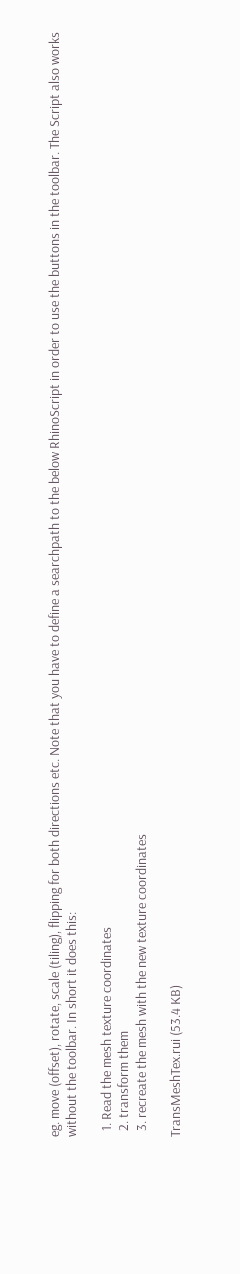eg. move (offset), rotate, scale (tiling), flipping for both directions etc. Note that you have to define a searchpath to the below RhinoScript in order to use the buttons in the toolbar. The Script also works without the toolbar. In short it does this:

  1. Read the mesh texture coordinates
  2. transform them
  3. recreate the mesh with the new texture coordinates

TransMeshTex.rui (53.4 KB)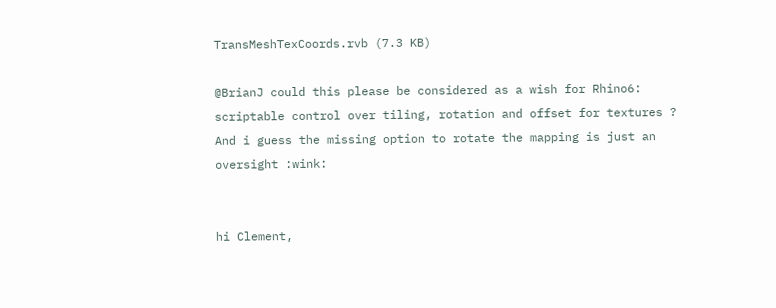TransMeshTexCoords.rvb (7.3 KB)

@BrianJ could this please be considered as a wish for Rhino6: scriptable control over tiling, rotation and offset for textures ? And i guess the missing option to rotate the mapping is just an oversight :wink:


hi Clement,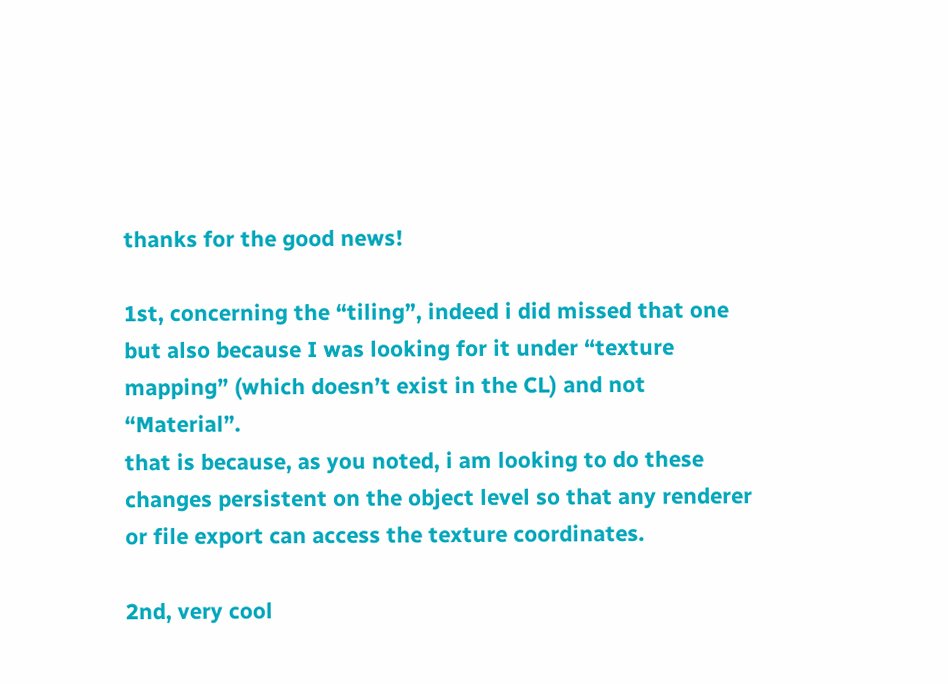thanks for the good news!

1st, concerning the “tiling”, indeed i did missed that one but also because I was looking for it under “texture mapping” (which doesn’t exist in the CL) and not “Material”.
that is because, as you noted, i am looking to do these changes persistent on the object level so that any renderer or file export can access the texture coordinates.

2nd, very cool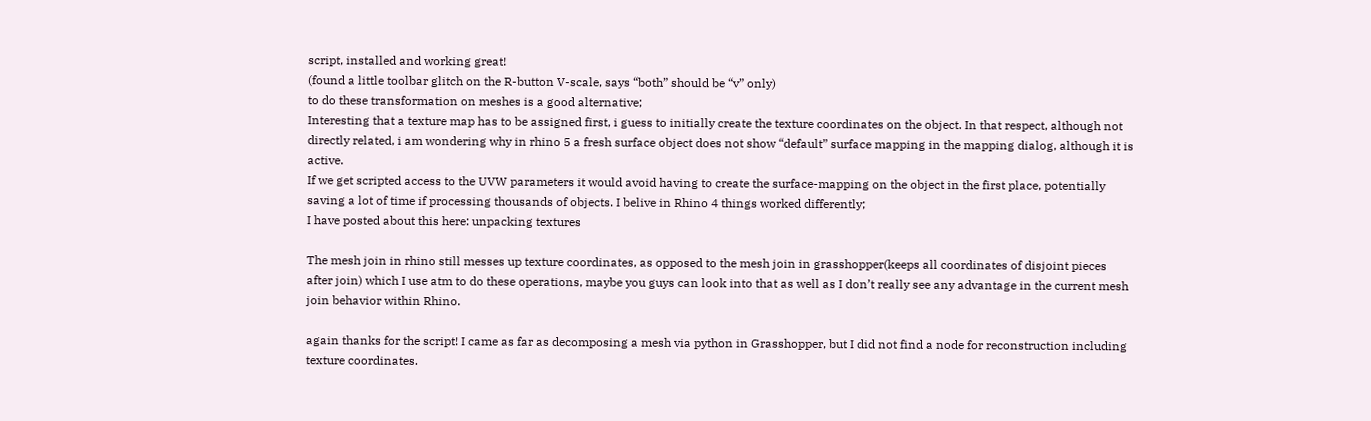script, installed and working great!
(found a little toolbar glitch on the R-button V-scale, says “both” should be “v” only)
to do these transformation on meshes is a good alternative;
Interesting that a texture map has to be assigned first, i guess to initially create the texture coordinates on the object. In that respect, although not directly related, i am wondering why in rhino 5 a fresh surface object does not show “default” surface mapping in the mapping dialog, although it is active.
If we get scripted access to the UVW parameters it would avoid having to create the surface-mapping on the object in the first place, potentially saving a lot of time if processing thousands of objects. I belive in Rhino 4 things worked differently;
I have posted about this here: unpacking textures

The mesh join in rhino still messes up texture coordinates, as opposed to the mesh join in grasshopper(keeps all coordinates of disjoint pieces after join) which I use atm to do these operations, maybe you guys can look into that as well as I don’t really see any advantage in the current mesh join behavior within Rhino.

again thanks for the script! I came as far as decomposing a mesh via python in Grasshopper, but I did not find a node for reconstruction including texture coordinates.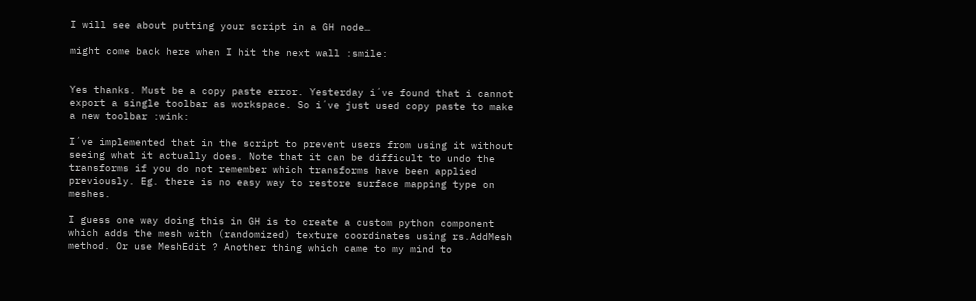I will see about putting your script in a GH node…

might come back here when I hit the next wall :smile:


Yes thanks. Must be a copy paste error. Yesterday i´ve found that i cannot export a single toolbar as workspace. So i´ve just used copy paste to make a new toolbar :wink:

I´ve implemented that in the script to prevent users from using it without seeing what it actually does. Note that it can be difficult to undo the transforms if you do not remember which transforms have been applied previously. Eg. there is no easy way to restore surface mapping type on meshes.

I guess one way doing this in GH is to create a custom python component which adds the mesh with (randomized) texture coordinates using rs.AddMesh method. Or use MeshEdit ? Another thing which came to my mind to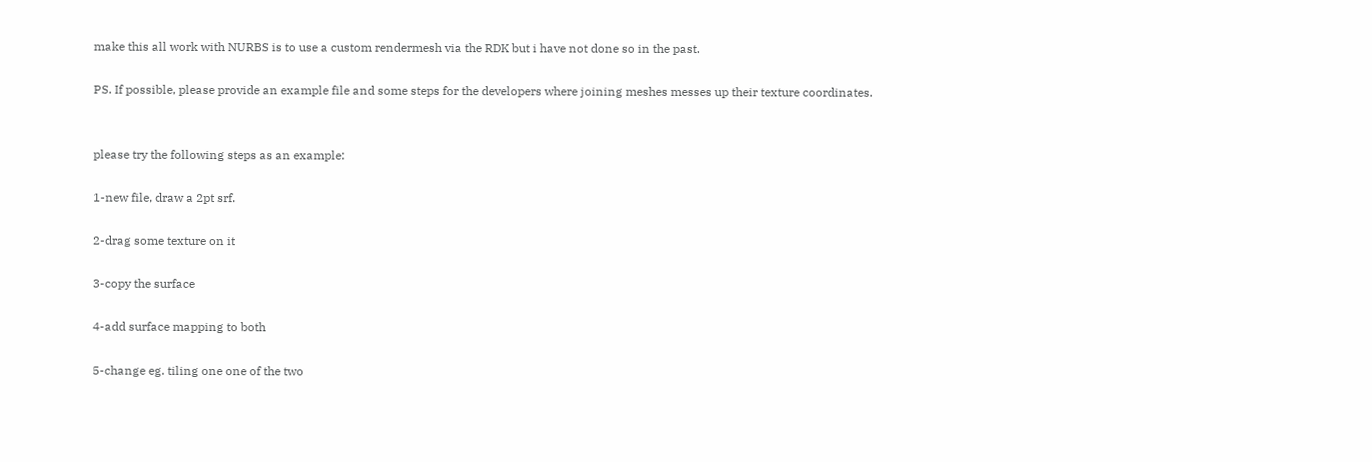make this all work with NURBS is to use a custom rendermesh via the RDK but i have not done so in the past.

PS. If possible, please provide an example file and some steps for the developers where joining meshes messes up their texture coordinates.


please try the following steps as an example:

1-new file, draw a 2pt srf.

2-drag some texture on it

3-copy the surface

4-add surface mapping to both

5-change eg. tiling one one of the two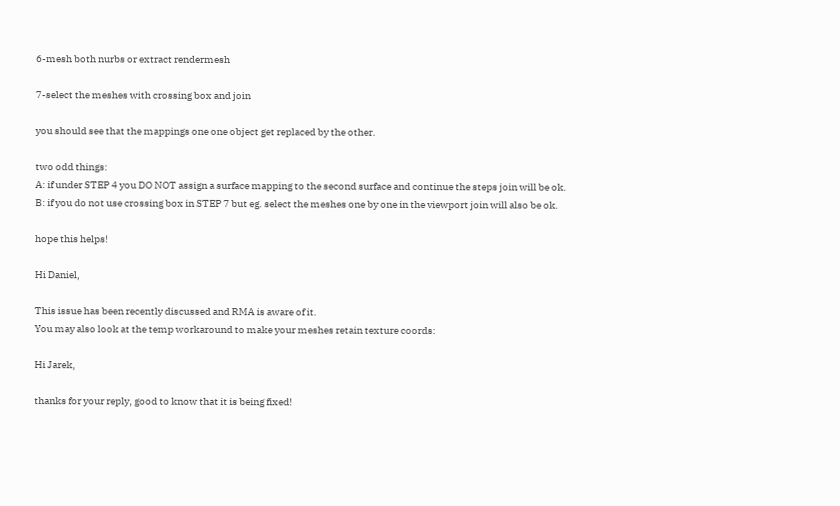6-mesh both nurbs or extract rendermesh

7-select the meshes with crossing box and join

you should see that the mappings one one object get replaced by the other.

two odd things:
A: if under STEP 4 you DO NOT assign a surface mapping to the second surface and continue the steps join will be ok.
B: if you do not use crossing box in STEP 7 but eg. select the meshes one by one in the viewport join will also be ok.

hope this helps!

Hi Daniel,

This issue has been recently discussed and RMA is aware of it.
You may also look at the temp workaround to make your meshes retain texture coords:

Hi Jarek,

thanks for your reply, good to know that it is being fixed!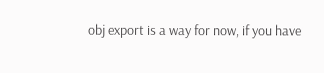obj export is a way for now, if you have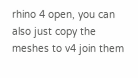rhino 4 open, you can also just copy the meshes to v4 join them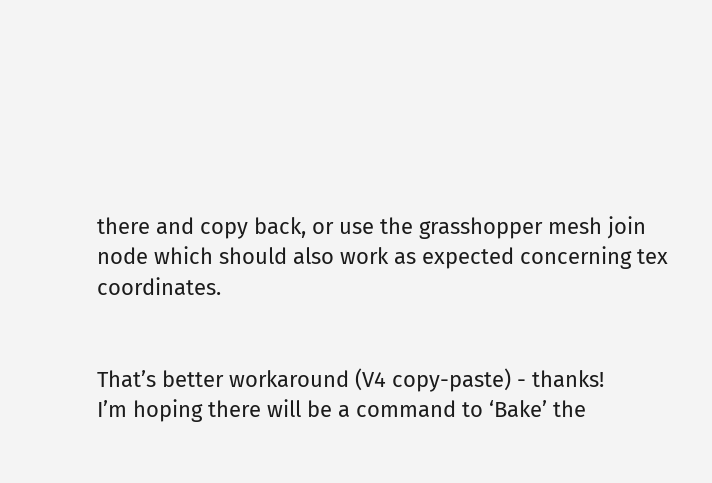there and copy back, or use the grasshopper mesh join node which should also work as expected concerning tex coordinates.


That’s better workaround (V4 copy-paste) - thanks!
I’m hoping there will be a command to ‘Bake’ the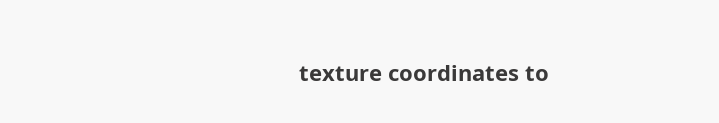texture coordinates to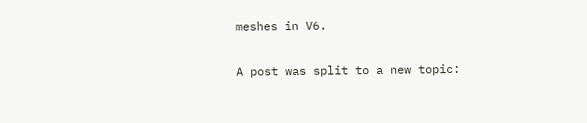meshes in V6.

A post was split to a new topic: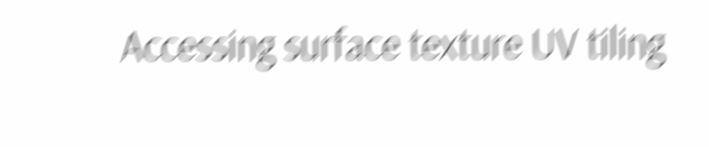Accessing surface texture UV tiling